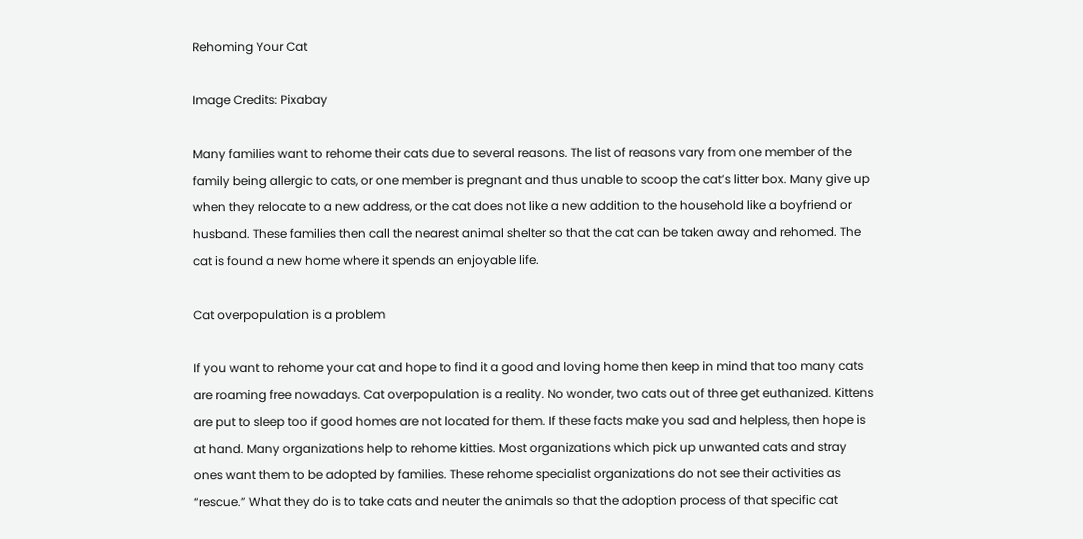Rehoming Your Cat

Image Credits: Pixabay

Many families want to rehome their cats due to several reasons. The list of reasons vary from one member of the family being allergic to cats, or one member is pregnant and thus unable to scoop the cat’s litter box. Many give up when they relocate to a new address, or the cat does not like a new addition to the household like a boyfriend or husband. These families then call the nearest animal shelter so that the cat can be taken away and rehomed. The cat is found a new home where it spends an enjoyable life.

Cat overpopulation is a problem

If you want to rehome your cat and hope to find it a good and loving home then keep in mind that too many cats are roaming free nowadays. Cat overpopulation is a reality. No wonder, two cats out of three get euthanized. Kittens are put to sleep too if good homes are not located for them. If these facts make you sad and helpless, then hope is at hand. Many organizations help to rehome kitties. Most organizations which pick up unwanted cats and stray ones want them to be adopted by families. These rehome specialist organizations do not see their activities as “rescue.” What they do is to take cats and neuter the animals so that the adoption process of that specific cat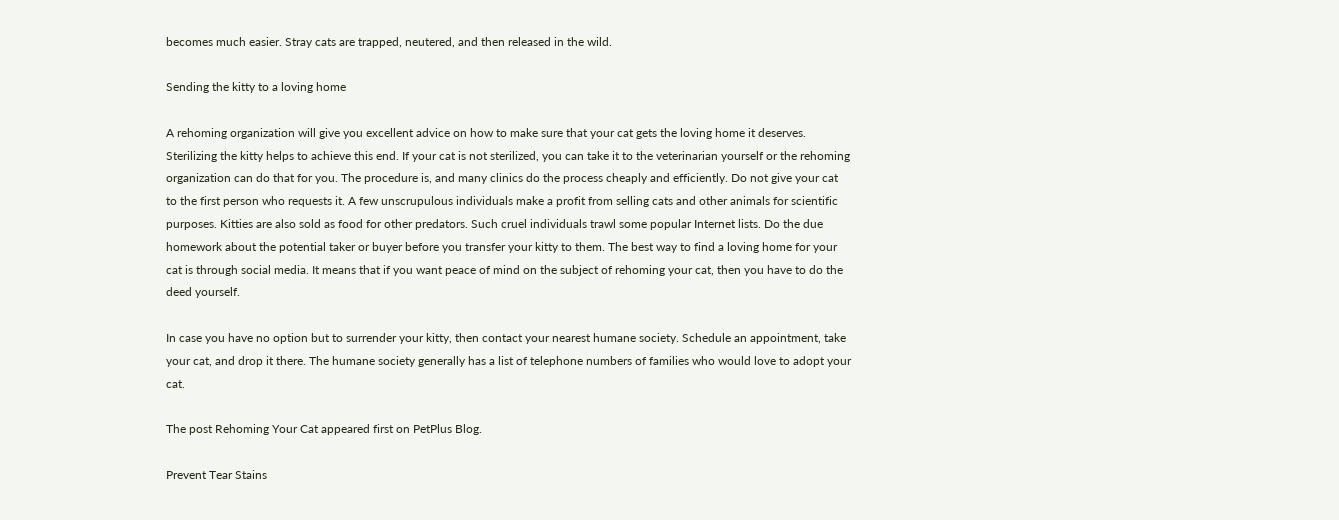becomes much easier. Stray cats are trapped, neutered, and then released in the wild.

Sending the kitty to a loving home

A rehoming organization will give you excellent advice on how to make sure that your cat gets the loving home it deserves. Sterilizing the kitty helps to achieve this end. If your cat is not sterilized, you can take it to the veterinarian yourself or the rehoming organization can do that for you. The procedure is, and many clinics do the process cheaply and efficiently. Do not give your cat to the first person who requests it. A few unscrupulous individuals make a profit from selling cats and other animals for scientific purposes. Kitties are also sold as food for other predators. Such cruel individuals trawl some popular Internet lists. Do the due homework about the potential taker or buyer before you transfer your kitty to them. The best way to find a loving home for your cat is through social media. It means that if you want peace of mind on the subject of rehoming your cat, then you have to do the deed yourself.

In case you have no option but to surrender your kitty, then contact your nearest humane society. Schedule an appointment, take your cat, and drop it there. The humane society generally has a list of telephone numbers of families who would love to adopt your cat.

The post Rehoming Your Cat appeared first on PetPlus Blog.

Prevent Tear Stains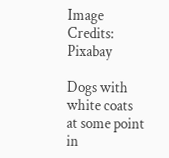Image Credits: Pixabay

Dogs with white coats at some point in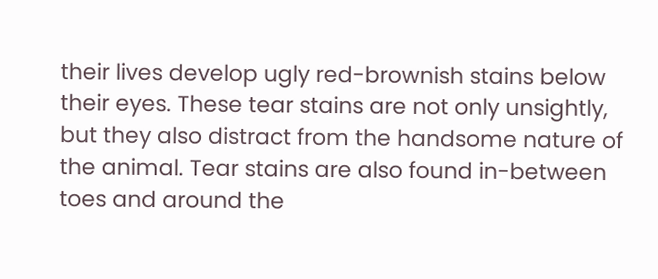their lives develop ugly red-brownish stains below their eyes. These tear stains are not only unsightly, but they also distract from the handsome nature of the animal. Tear stains are also found in-between toes and around the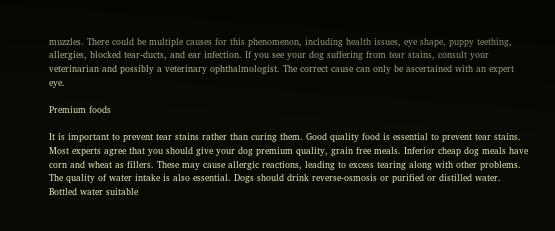muzzles. There could be multiple causes for this phenomenon, including health issues, eye shape, puppy teething, allergies, blocked tear-ducts, and ear infection. If you see your dog suffering from tear stains, consult your veterinarian and possibly a veterinary ophthalmologist. The correct cause can only be ascertained with an expert eye.

Premium foods

It is important to prevent tear stains rather than curing them. Good quality food is essential to prevent tear stains. Most experts agree that you should give your dog premium quality, grain free meals. Inferior cheap dog meals have corn and wheat as fillers. These may cause allergic reactions, leading to excess tearing along with other problems. The quality of water intake is also essential. Dogs should drink reverse-osmosis or purified or distilled water. Bottled water suitable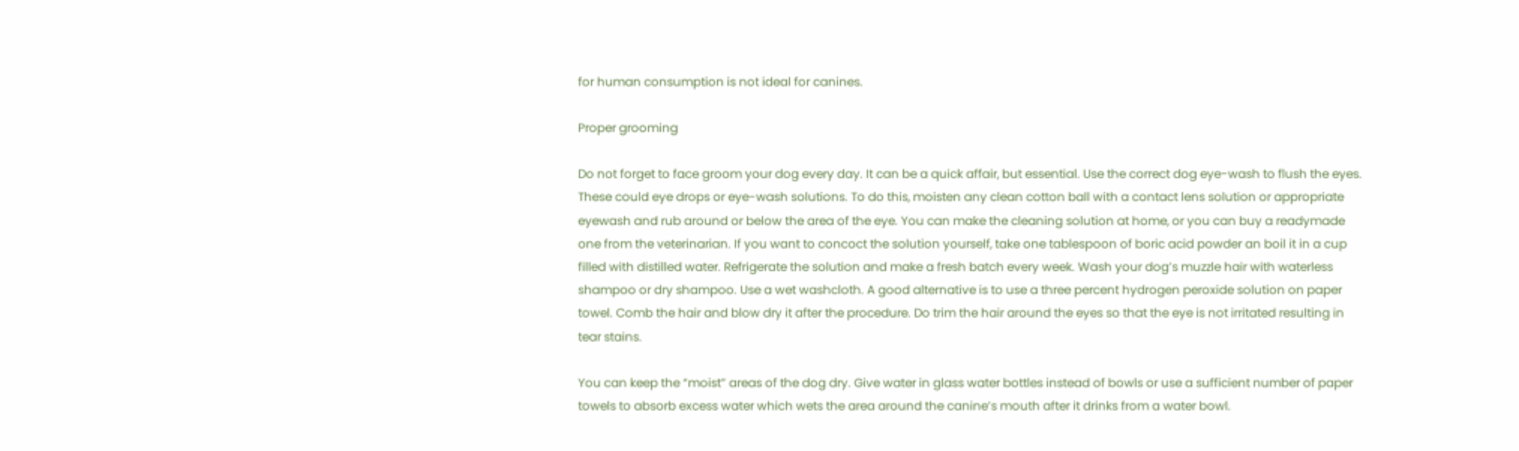for human consumption is not ideal for canines.

Proper grooming

Do not forget to face groom your dog every day. It can be a quick affair, but essential. Use the correct dog eye-wash to flush the eyes. These could eye drops or eye-wash solutions. To do this, moisten any clean cotton ball with a contact lens solution or appropriate eyewash and rub around or below the area of the eye. You can make the cleaning solution at home, or you can buy a readymade one from the veterinarian. If you want to concoct the solution yourself, take one tablespoon of boric acid powder an boil it in a cup filled with distilled water. Refrigerate the solution and make a fresh batch every week. Wash your dog’s muzzle hair with waterless shampoo or dry shampoo. Use a wet washcloth. A good alternative is to use a three percent hydrogen peroxide solution on paper towel. Comb the hair and blow dry it after the procedure. Do trim the hair around the eyes so that the eye is not irritated resulting in tear stains.

You can keep the “moist” areas of the dog dry. Give water in glass water bottles instead of bowls or use a sufficient number of paper towels to absorb excess water which wets the area around the canine’s mouth after it drinks from a water bowl.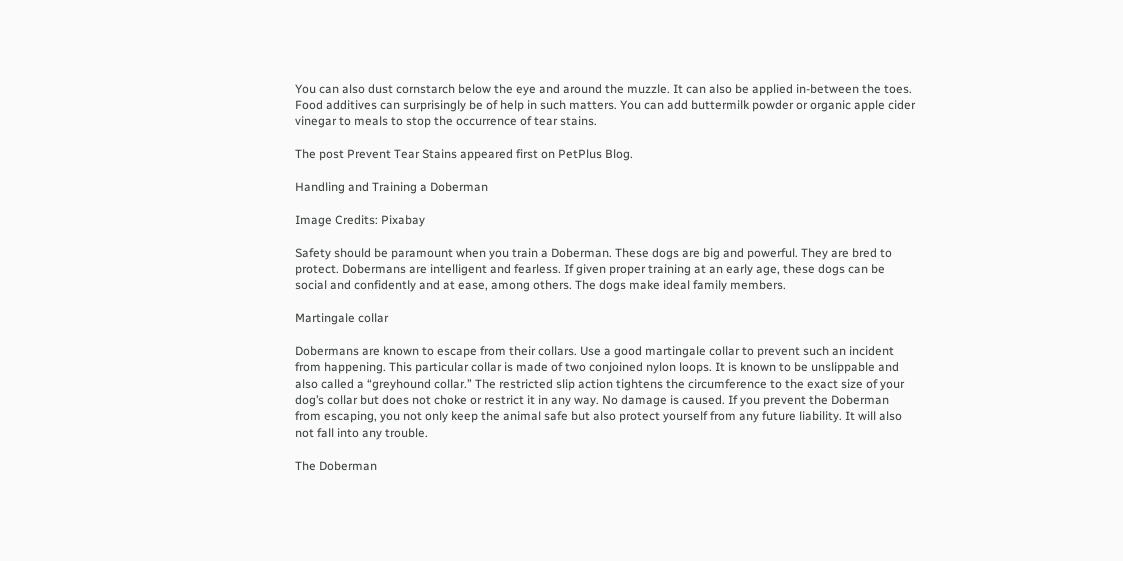You can also dust cornstarch below the eye and around the muzzle. It can also be applied in-between the toes. Food additives can surprisingly be of help in such matters. You can add buttermilk powder or organic apple cider vinegar to meals to stop the occurrence of tear stains.

The post Prevent Tear Stains appeared first on PetPlus Blog.

Handling and Training a Doberman

Image Credits: Pixabay

Safety should be paramount when you train a Doberman. These dogs are big and powerful. They are bred to protect. Dobermans are intelligent and fearless. If given proper training at an early age, these dogs can be social and confidently and at ease, among others. The dogs make ideal family members.

Martingale collar

Dobermans are known to escape from their collars. Use a good martingale collar to prevent such an incident from happening. This particular collar is made of two conjoined nylon loops. It is known to be unslippable and also called a “greyhound collar.” The restricted slip action tightens the circumference to the exact size of your dog’s collar but does not choke or restrict it in any way. No damage is caused. If you prevent the Doberman from escaping, you not only keep the animal safe but also protect yourself from any future liability. It will also not fall into any trouble.

The Doberman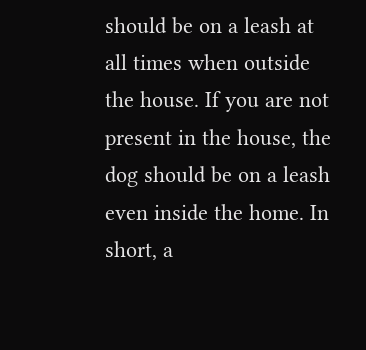should be on a leash at all times when outside the house. If you are not present in the house, the dog should be on a leash even inside the home. In short, a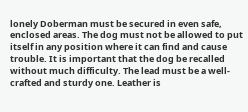lonely Doberman must be secured in even safe, enclosed areas. The dog must not be allowed to put itself in any position where it can find and cause trouble. It is important that the dog be recalled without much difficulty. The lead must be a well-crafted and sturdy one. Leather is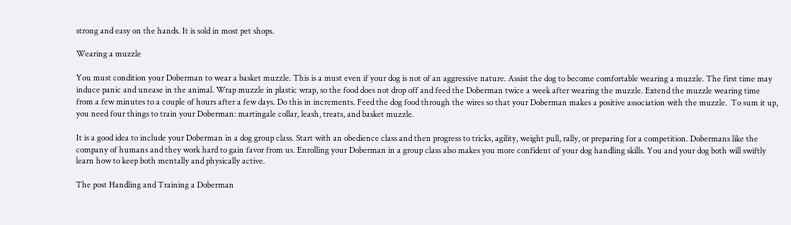strong and easy on the hands. It is sold in most pet shops.

Wearing a muzzle

You must condition your Doberman to wear a basket muzzle. This is a must even if your dog is not of an aggressive nature. Assist the dog to become comfortable wearing a muzzle. The first time may induce panic and unease in the animal. Wrap muzzle in plastic wrap, so the food does not drop off and feed the Doberman twice a week after wearing the muzzle. Extend the muzzle wearing time from a few minutes to a couple of hours after a few days. Do this in increments. Feed the dog food through the wires so that your Doberman makes a positive association with the muzzle.  To sum it up, you need four things to train your Doberman: martingale collar, leash, treats, and basket muzzle.

It is a good idea to include your Doberman in a dog group class. Start with an obedience class and then progress to tricks, agility, weight pull, rally, or preparing for a competition. Dobermans like the company of humans and they work hard to gain favor from us. Enrolling your Doberman in a group class also makes you more confident of your dog handling skills. You and your dog both will swiftly learn how to keep both mentally and physically active.

The post Handling and Training a Doberman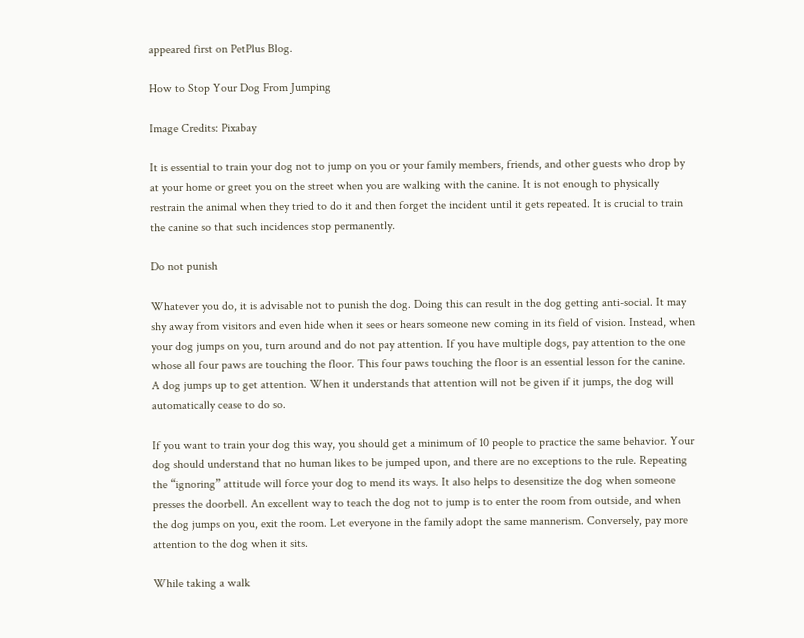appeared first on PetPlus Blog.

How to Stop Your Dog From Jumping

Image Credits: Pixabay

It is essential to train your dog not to jump on you or your family members, friends, and other guests who drop by at your home or greet you on the street when you are walking with the canine. It is not enough to physically restrain the animal when they tried to do it and then forget the incident until it gets repeated. It is crucial to train the canine so that such incidences stop permanently.

Do not punish

Whatever you do, it is advisable not to punish the dog. Doing this can result in the dog getting anti-social. It may shy away from visitors and even hide when it sees or hears someone new coming in its field of vision. Instead, when your dog jumps on you, turn around and do not pay attention. If you have multiple dogs, pay attention to the one whose all four paws are touching the floor. This four paws touching the floor is an essential lesson for the canine. A dog jumps up to get attention. When it understands that attention will not be given if it jumps, the dog will automatically cease to do so.

If you want to train your dog this way, you should get a minimum of 10 people to practice the same behavior. Your dog should understand that no human likes to be jumped upon, and there are no exceptions to the rule. Repeating the “ignoring” attitude will force your dog to mend its ways. It also helps to desensitize the dog when someone presses the doorbell. An excellent way to teach the dog not to jump is to enter the room from outside, and when the dog jumps on you, exit the room. Let everyone in the family adopt the same mannerism. Conversely, pay more attention to the dog when it sits.

While taking a walk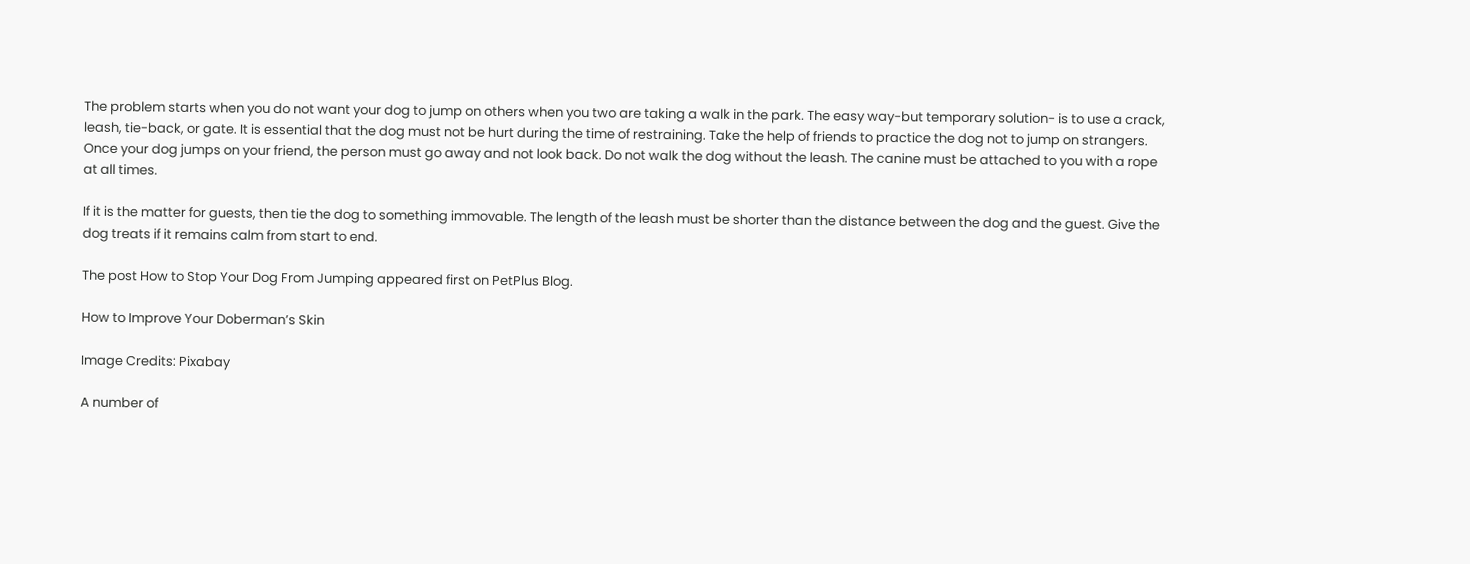The problem starts when you do not want your dog to jump on others when you two are taking a walk in the park. The easy way-but temporary solution- is to use a crack, leash, tie-back, or gate. It is essential that the dog must not be hurt during the time of restraining. Take the help of friends to practice the dog not to jump on strangers. Once your dog jumps on your friend, the person must go away and not look back. Do not walk the dog without the leash. The canine must be attached to you with a rope at all times.

If it is the matter for guests, then tie the dog to something immovable. The length of the leash must be shorter than the distance between the dog and the guest. Give the dog treats if it remains calm from start to end.

The post How to Stop Your Dog From Jumping appeared first on PetPlus Blog.

How to Improve Your Doberman’s Skin

Image Credits: Pixabay

A number of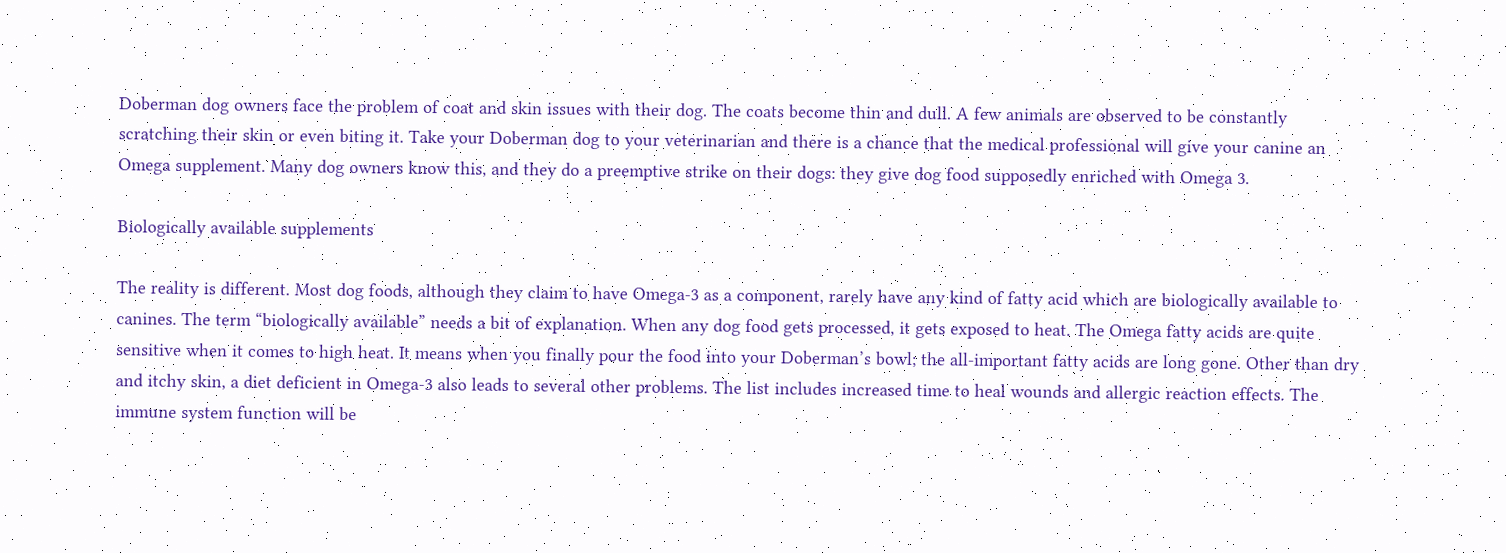Doberman dog owners face the problem of coat and skin issues with their dog. The coats become thin and dull. A few animals are observed to be constantly scratching their skin or even biting it. Take your Doberman dog to your veterinarian and there is a chance that the medical professional will give your canine an Omega supplement. Many dog owners know this, and they do a preemptive strike on their dogs: they give dog food supposedly enriched with Omega 3.

Biologically available supplements

The reality is different. Most dog foods, although they claim to have Omega-3 as a component, rarely have any kind of fatty acid which are biologically available to canines. The term “biologically available” needs a bit of explanation. When any dog food gets processed, it gets exposed to heat. The Omega fatty acids are quite sensitive when it comes to high heat. It means when you finally pour the food into your Doberman’s bowl; the all-important fatty acids are long gone. Other than dry and itchy skin, a diet deficient in Omega-3 also leads to several other problems. The list includes increased time to heal wounds and allergic reaction effects. The immune system function will be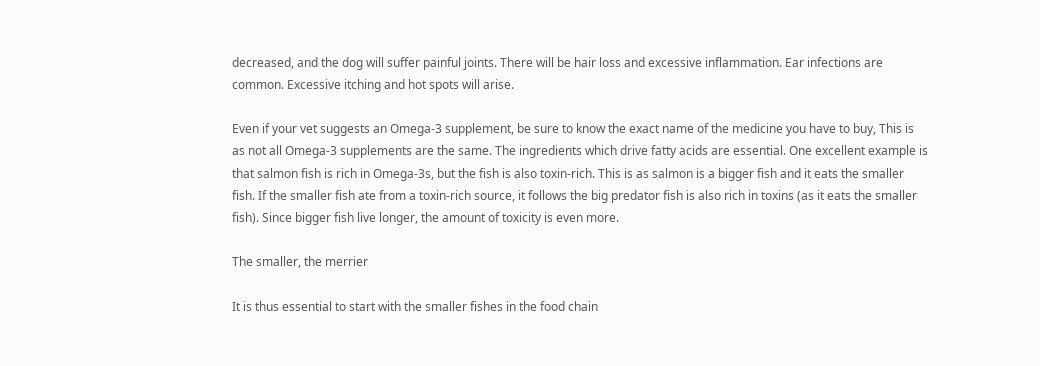decreased, and the dog will suffer painful joints. There will be hair loss and excessive inflammation. Ear infections are common. Excessive itching and hot spots will arise.

Even if your vet suggests an Omega-3 supplement, be sure to know the exact name of the medicine you have to buy, This is as not all Omega-3 supplements are the same. The ingredients which drive fatty acids are essential. One excellent example is that salmon fish is rich in Omega-3s, but the fish is also toxin-rich. This is as salmon is a bigger fish and it eats the smaller fish. If the smaller fish ate from a toxin-rich source, it follows the big predator fish is also rich in toxins (as it eats the smaller fish). Since bigger fish live longer, the amount of toxicity is even more.

The smaller, the merrier

It is thus essential to start with the smaller fishes in the food chain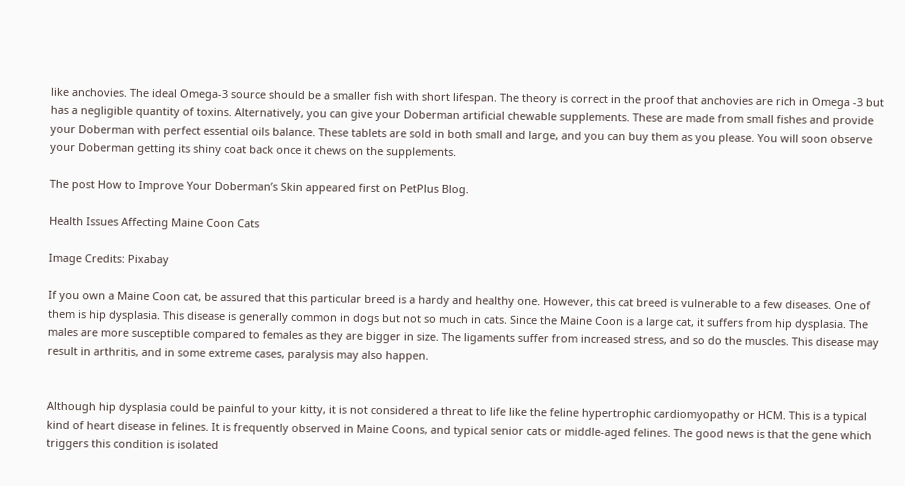like anchovies. The ideal Omega-3 source should be a smaller fish with short lifespan. The theory is correct in the proof that anchovies are rich in Omega -3 but has a negligible quantity of toxins. Alternatively, you can give your Doberman artificial chewable supplements. These are made from small fishes and provide your Doberman with perfect essential oils balance. These tablets are sold in both small and large, and you can buy them as you please. You will soon observe your Doberman getting its shiny coat back once it chews on the supplements.

The post How to Improve Your Doberman’s Skin appeared first on PetPlus Blog.

Health Issues Affecting Maine Coon Cats

Image Credits: Pixabay

If you own a Maine Coon cat, be assured that this particular breed is a hardy and healthy one. However, this cat breed is vulnerable to a few diseases. One of them is hip dysplasia. This disease is generally common in dogs but not so much in cats. Since the Maine Coon is a large cat, it suffers from hip dysplasia. The males are more susceptible compared to females as they are bigger in size. The ligaments suffer from increased stress, and so do the muscles. This disease may result in arthritis, and in some extreme cases, paralysis may also happen.


Although hip dysplasia could be painful to your kitty, it is not considered a threat to life like the feline hypertrophic cardiomyopathy or HCM. This is a typical kind of heart disease in felines. It is frequently observed in Maine Coons, and typical senior cats or middle-aged felines. The good news is that the gene which triggers this condition is isolated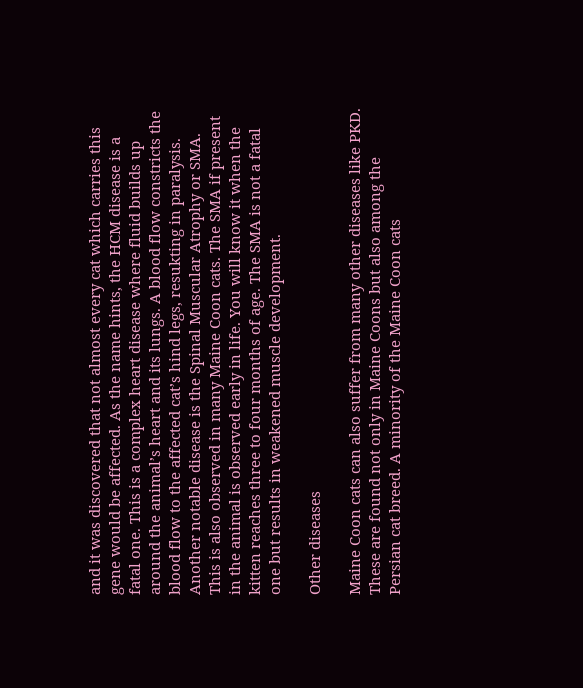and it was discovered that not almost every cat which carries this gene would be affected. As the name hints, the HCM disease is a fatal one. This is a complex heart disease where fluid builds up around the animal’s heart and its lungs. A blood flow constricts the blood flow to the affected cat’s hind legs, resukting in paralysis. Another notable disease is the Spinal Muscular Atrophy or SMA. This is also observed in many Maine Coon cats. The SMA if present in the animal is observed early in life. You will know it when the kitten reaches three to four months of age. The SMA is not a fatal one but results in weakened muscle development.

Other diseases

Maine Coon cats can also suffer from many other diseases like PKD. These are found not only in Maine Coons but also among the Persian cat breed. A minority of the Maine Coon cats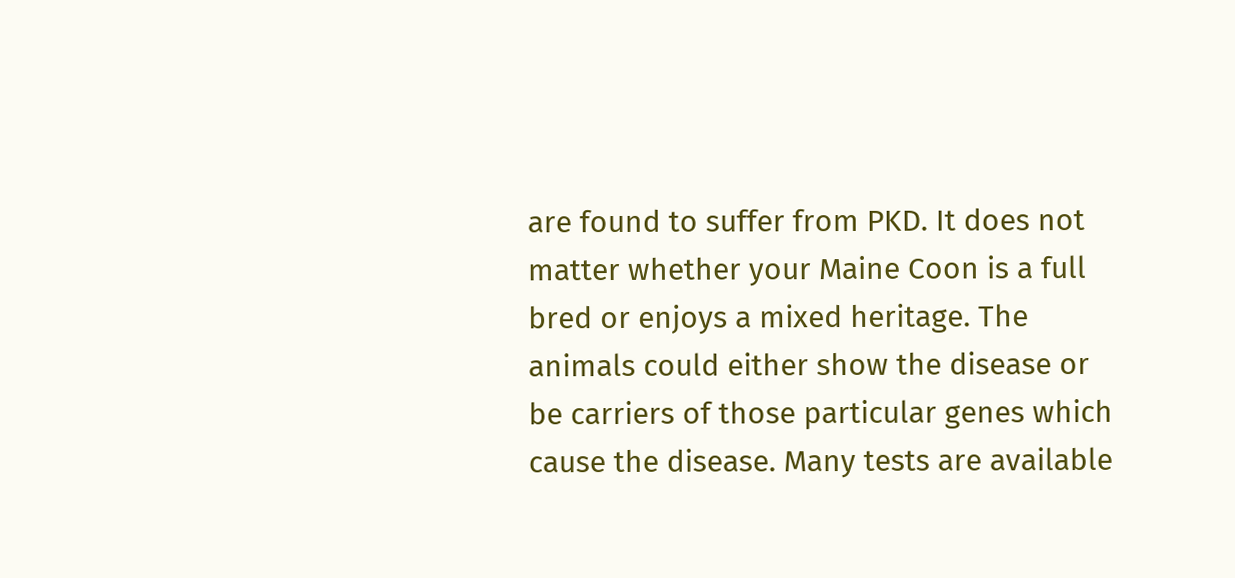are found to suffer from PKD. It does not matter whether your Maine Coon is a full bred or enjoys a mixed heritage. The animals could either show the disease or be carriers of those particular genes which cause the disease. Many tests are available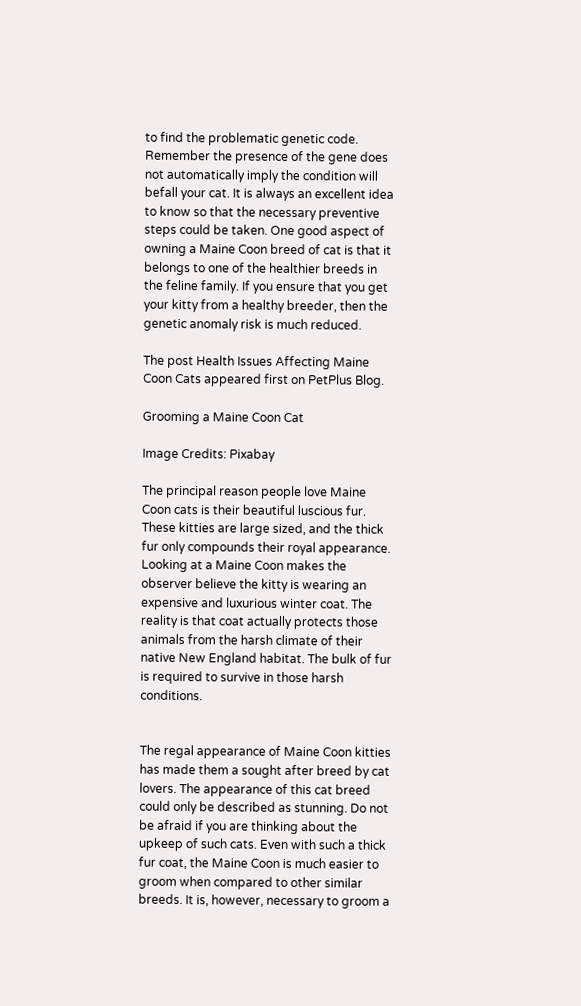to find the problematic genetic code. Remember the presence of the gene does not automatically imply the condition will befall your cat. It is always an excellent idea to know so that the necessary preventive steps could be taken. One good aspect of owning a Maine Coon breed of cat is that it belongs to one of the healthier breeds in the feline family. If you ensure that you get your kitty from a healthy breeder, then the genetic anomaly risk is much reduced.

The post Health Issues Affecting Maine Coon Cats appeared first on PetPlus Blog.

Grooming a Maine Coon Cat

Image Credits: Pixabay

The principal reason people love Maine Coon cats is their beautiful luscious fur. These kitties are large sized, and the thick fur only compounds their royal appearance. Looking at a Maine Coon makes the observer believe the kitty is wearing an expensive and luxurious winter coat. The reality is that coat actually protects those animals from the harsh climate of their native New England habitat. The bulk of fur is required to survive in those harsh conditions.


The regal appearance of Maine Coon kitties has made them a sought after breed by cat lovers. The appearance of this cat breed could only be described as stunning. Do not be afraid if you are thinking about the upkeep of such cats. Even with such a thick fur coat, the Maine Coon is much easier to groom when compared to other similar breeds. It is, however, necessary to groom a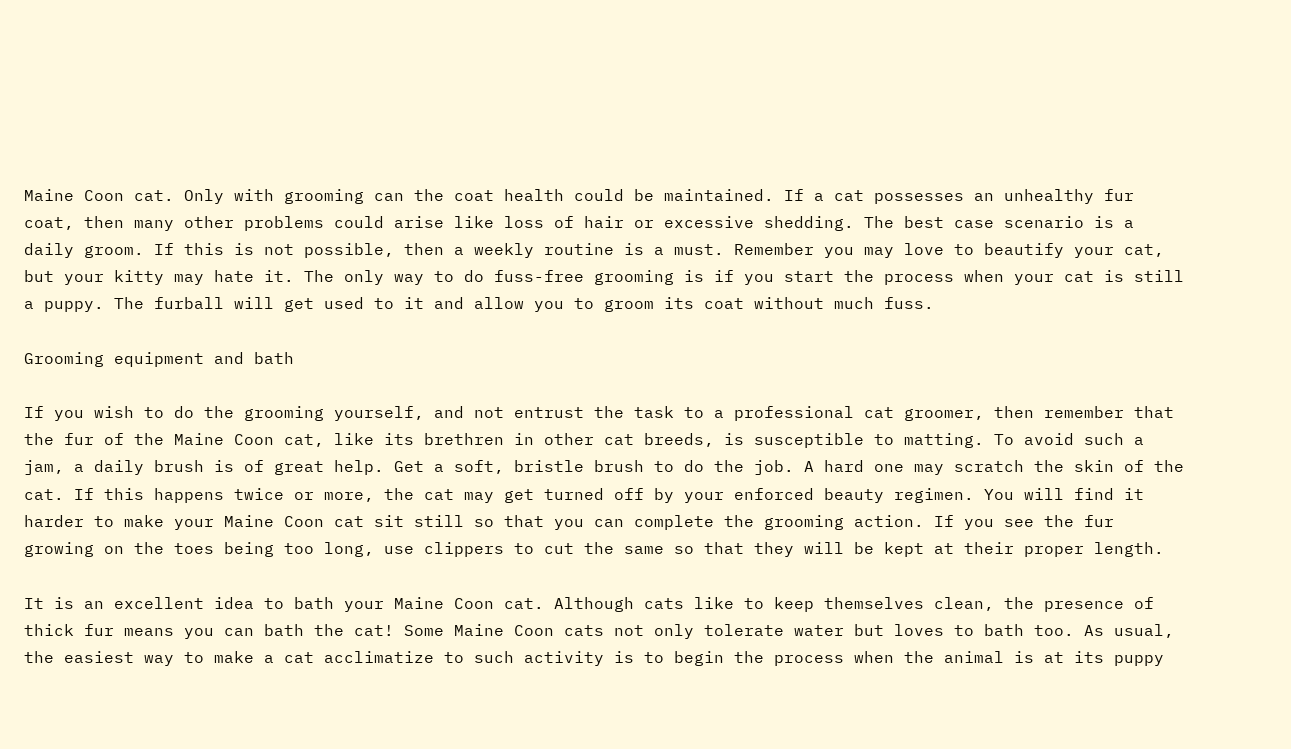Maine Coon cat. Only with grooming can the coat health could be maintained. If a cat possesses an unhealthy fur coat, then many other problems could arise like loss of hair or excessive shedding. The best case scenario is a daily groom. If this is not possible, then a weekly routine is a must. Remember you may love to beautify your cat, but your kitty may hate it. The only way to do fuss-free grooming is if you start the process when your cat is still a puppy. The furball will get used to it and allow you to groom its coat without much fuss.

Grooming equipment and bath

If you wish to do the grooming yourself, and not entrust the task to a professional cat groomer, then remember that the fur of the Maine Coon cat, like its brethren in other cat breeds, is susceptible to matting. To avoid such a jam, a daily brush is of great help. Get a soft, bristle brush to do the job. A hard one may scratch the skin of the cat. If this happens twice or more, the cat may get turned off by your enforced beauty regimen. You will find it harder to make your Maine Coon cat sit still so that you can complete the grooming action. If you see the fur growing on the toes being too long, use clippers to cut the same so that they will be kept at their proper length.

It is an excellent idea to bath your Maine Coon cat. Although cats like to keep themselves clean, the presence of thick fur means you can bath the cat! Some Maine Coon cats not only tolerate water but loves to bath too. As usual, the easiest way to make a cat acclimatize to such activity is to begin the process when the animal is at its puppy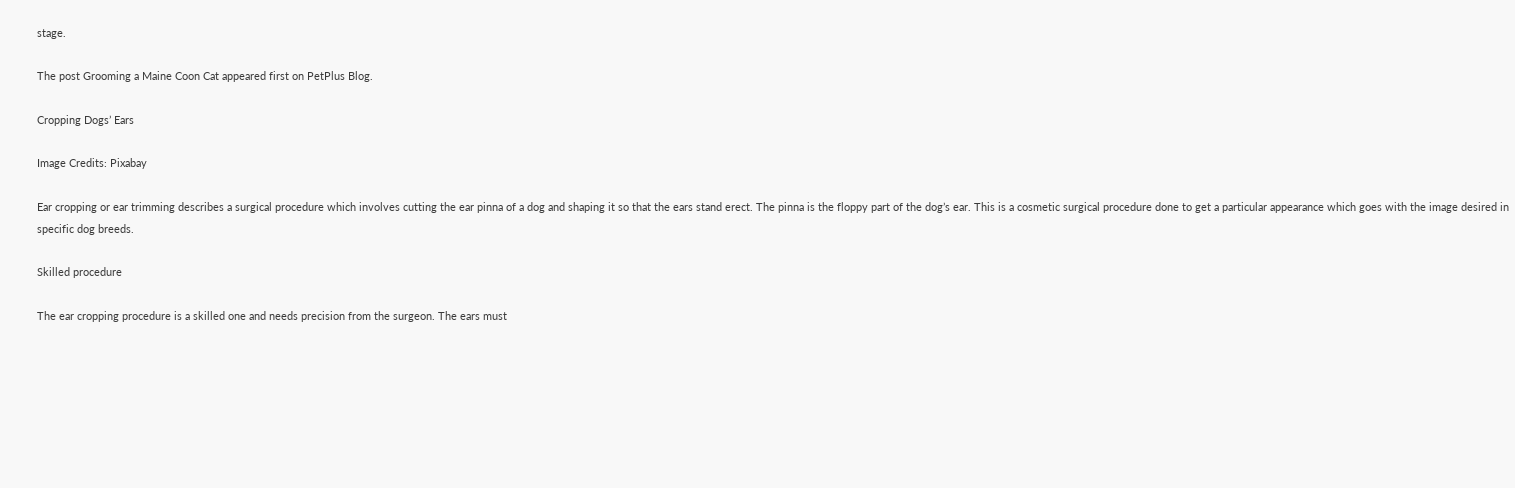stage.

The post Grooming a Maine Coon Cat appeared first on PetPlus Blog.

Cropping Dogs’ Ears

Image Credits: Pixabay

Ear cropping or ear trimming describes a surgical procedure which involves cutting the ear pinna of a dog and shaping it so that the ears stand erect. The pinna is the floppy part of the dog’s ear. This is a cosmetic surgical procedure done to get a particular appearance which goes with the image desired in specific dog breeds.

Skilled procedure

The ear cropping procedure is a skilled one and needs precision from the surgeon. The ears must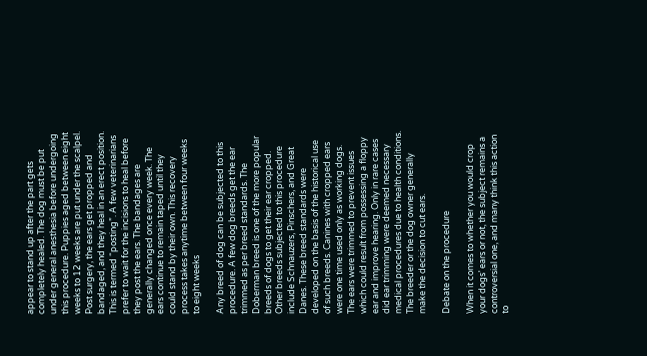appear to stand up after the part gets completely healed. The dog must be put under general anesthesia before undergoing this procedure. Puppies aged between eight weeks to 12 weeks are put under the scalpel. Post surgery, the ears get propped and bandaged, and they heal in an erect position. This is termed “posting”. A few veterinarians prefer to wait for the incisions to heal before they post the ears. The bandages are generally changed once every week. The ears continue to remain taped until they could stand by their own. This recovery process takes anytime between four weeks to eight weeks

Any breed of dog can be subjected to this procedure. A few dog breeds get the ear trimmed as per breed standards. The Doberman breed is one of the more popular breeds of dogs to get their ear cropped. Other breeds subjected to this procedure include Schnauzers, Pinschers, and Great Danes. These breed standards were developed on the basis of the historical use of such breeds. Canines with cropped ears were one time used only as working dogs. The ears were trimmed to prevent issues which could result from possessing a floppy ear and improve hearing. Only in rare cases did ear trimming were deemed necessary medical procedures due to health conditions. The breeder or the dog owner generally make the decision to cut ears.

Debate on the procedure

When it comes to whether you would crop your dogs’ ears or not, the subject remains a controversial one, and many think this action to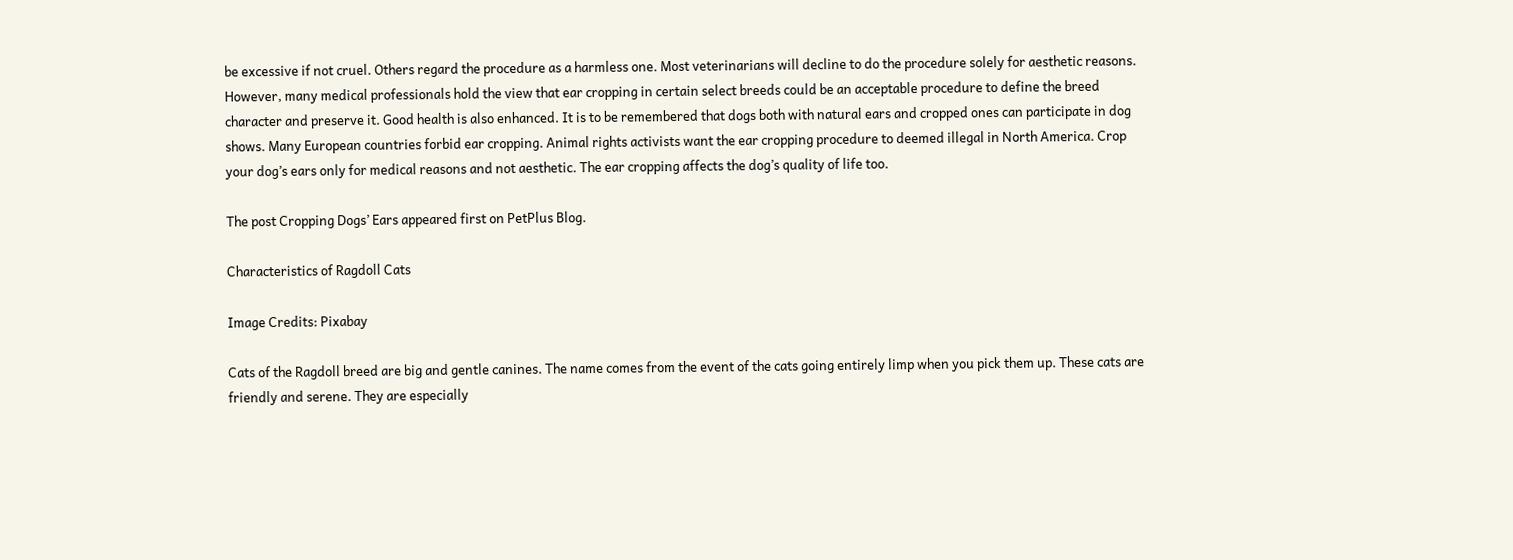be excessive if not cruel. Others regard the procedure as a harmless one. Most veterinarians will decline to do the procedure solely for aesthetic reasons. However, many medical professionals hold the view that ear cropping in certain select breeds could be an acceptable procedure to define the breed character and preserve it. Good health is also enhanced. It is to be remembered that dogs both with natural ears and cropped ones can participate in dog shows. Many European countries forbid ear cropping. Animal rights activists want the ear cropping procedure to deemed illegal in North America. Crop your dog’s ears only for medical reasons and not aesthetic. The ear cropping affects the dog’s quality of life too.

The post Cropping Dogs’ Ears appeared first on PetPlus Blog.

Characteristics of Ragdoll Cats

Image Credits: Pixabay

Cats of the Ragdoll breed are big and gentle canines. The name comes from the event of the cats going entirely limp when you pick them up. These cats are friendly and serene. They are especially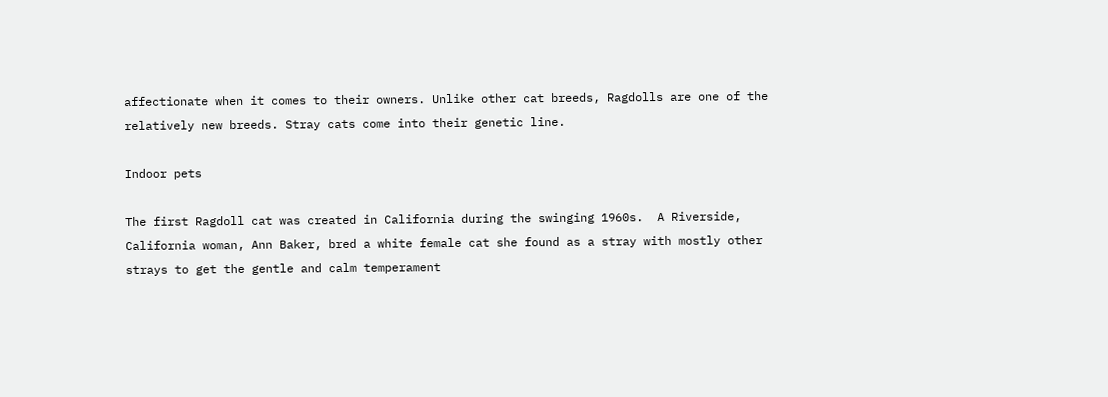affectionate when it comes to their owners. Unlike other cat breeds, Ragdolls are one of the relatively new breeds. Stray cats come into their genetic line.

Indoor pets

The first Ragdoll cat was created in California during the swinging 1960s.  A Riverside, California woman, Ann Baker, bred a white female cat she found as a stray with mostly other strays to get the gentle and calm temperament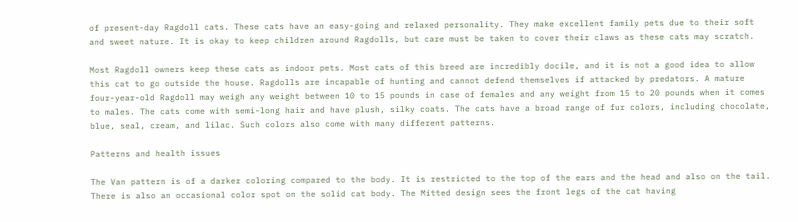of present-day Ragdoll cats. These cats have an easy-going and relaxed personality. They make excellent family pets due to their soft and sweet nature. It is okay to keep children around Ragdolls, but care must be taken to cover their claws as these cats may scratch.

Most Ragdoll owners keep these cats as indoor pets. Most cats of this breed are incredibly docile, and it is not a good idea to allow this cat to go outside the house. Ragdolls are incapable of hunting and cannot defend themselves if attacked by predators. A mature four-year-old Ragdoll may weigh any weight between 10 to 15 pounds in case of females and any weight from 15 to 20 pounds when it comes to males. The cats come with semi-long hair and have plush, silky coats. The cats have a broad range of fur colors, including chocolate, blue, seal, cream, and lilac. Such colors also come with many different patterns.

Patterns and health issues

The Van pattern is of a darker coloring compared to the body. It is restricted to the top of the ears and the head and also on the tail. There is also an occasional color spot on the solid cat body. The Mitted design sees the front legs of the cat having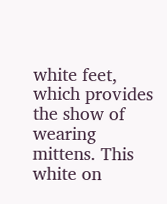white feet, which provides the show of wearing mittens. This white on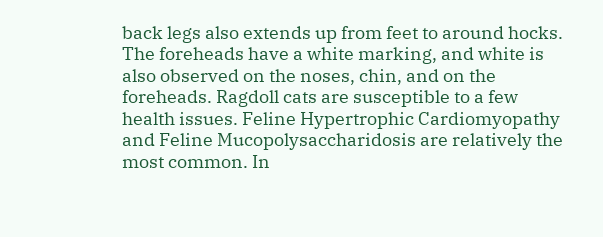back legs also extends up from feet to around hocks. The foreheads have a white marking, and white is also observed on the noses, chin, and on the foreheads. Ragdoll cats are susceptible to a few health issues. Feline Hypertrophic Cardiomyopathy and Feline Mucopolysaccharidosis are relatively the most common. In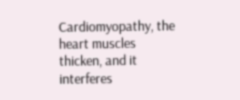Cardiomyopathy, the heart muscles thicken, and it interferes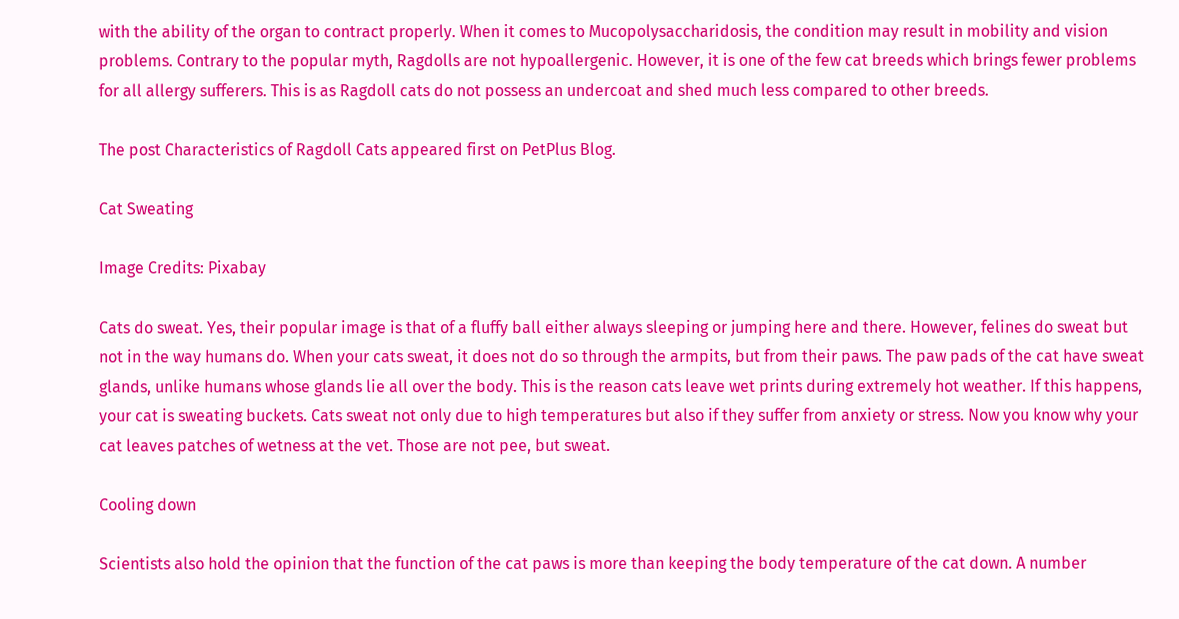with the ability of the organ to contract properly. When it comes to Mucopolysaccharidosis, the condition may result in mobility and vision problems. Contrary to the popular myth, Ragdolls are not hypoallergenic. However, it is one of the few cat breeds which brings fewer problems for all allergy sufferers. This is as Ragdoll cats do not possess an undercoat and shed much less compared to other breeds.

The post Characteristics of Ragdoll Cats appeared first on PetPlus Blog.

Cat Sweating

Image Credits: Pixabay

Cats do sweat. Yes, their popular image is that of a fluffy ball either always sleeping or jumping here and there. However, felines do sweat but not in the way humans do. When your cats sweat, it does not do so through the armpits, but from their paws. The paw pads of the cat have sweat glands, unlike humans whose glands lie all over the body. This is the reason cats leave wet prints during extremely hot weather. If this happens, your cat is sweating buckets. Cats sweat not only due to high temperatures but also if they suffer from anxiety or stress. Now you know why your cat leaves patches of wetness at the vet. Those are not pee, but sweat.

Cooling down

Scientists also hold the opinion that the function of the cat paws is more than keeping the body temperature of the cat down. A number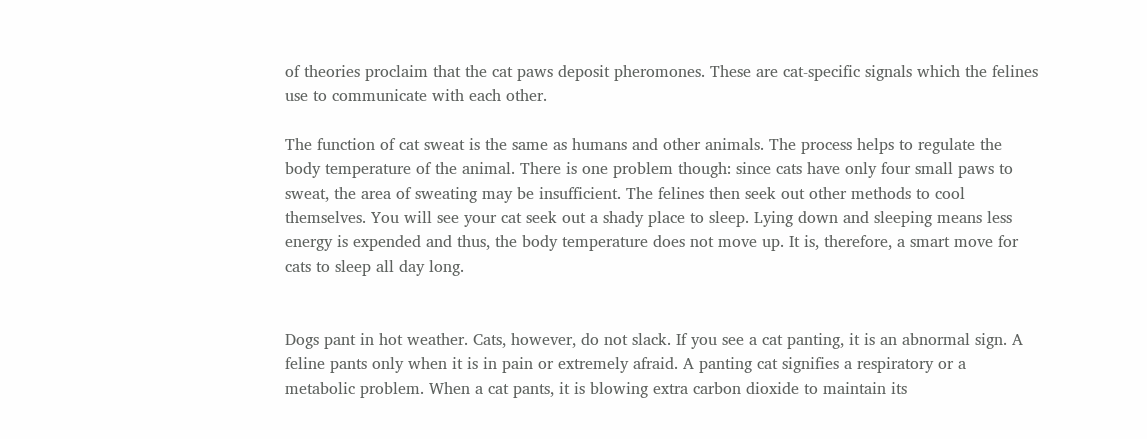of theories proclaim that the cat paws deposit pheromones. These are cat-specific signals which the felines use to communicate with each other.

The function of cat sweat is the same as humans and other animals. The process helps to regulate the body temperature of the animal. There is one problem though: since cats have only four small paws to sweat, the area of sweating may be insufficient. The felines then seek out other methods to cool themselves. You will see your cat seek out a shady place to sleep. Lying down and sleeping means less energy is expended and thus, the body temperature does not move up. It is, therefore, a smart move for cats to sleep all day long.


Dogs pant in hot weather. Cats, however, do not slack. If you see a cat panting, it is an abnormal sign. A feline pants only when it is in pain or extremely afraid. A panting cat signifies a respiratory or a metabolic problem. When a cat pants, it is blowing extra carbon dioxide to maintain its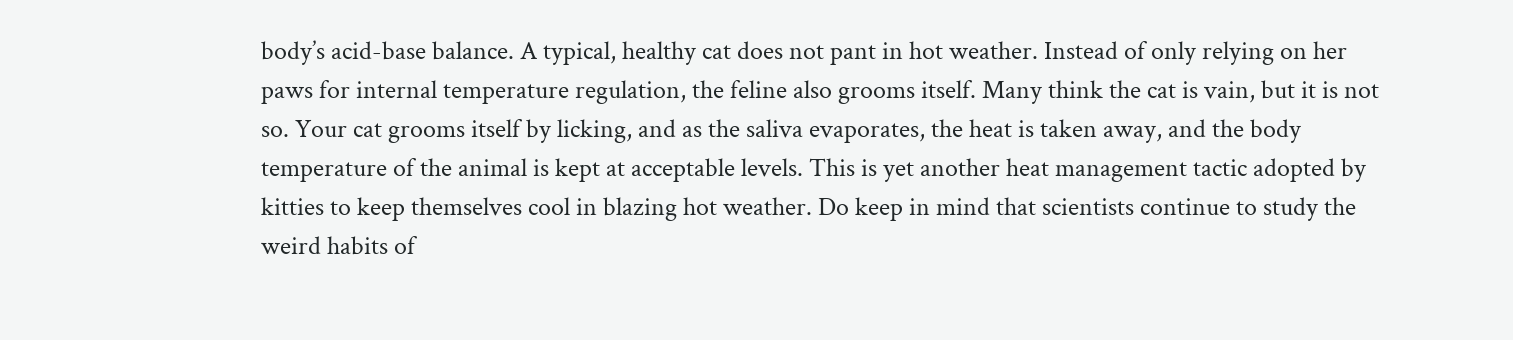body’s acid-base balance. A typical, healthy cat does not pant in hot weather. Instead of only relying on her paws for internal temperature regulation, the feline also grooms itself. Many think the cat is vain, but it is not so. Your cat grooms itself by licking, and as the saliva evaporates, the heat is taken away, and the body temperature of the animal is kept at acceptable levels. This is yet another heat management tactic adopted by kitties to keep themselves cool in blazing hot weather. Do keep in mind that scientists continue to study the weird habits of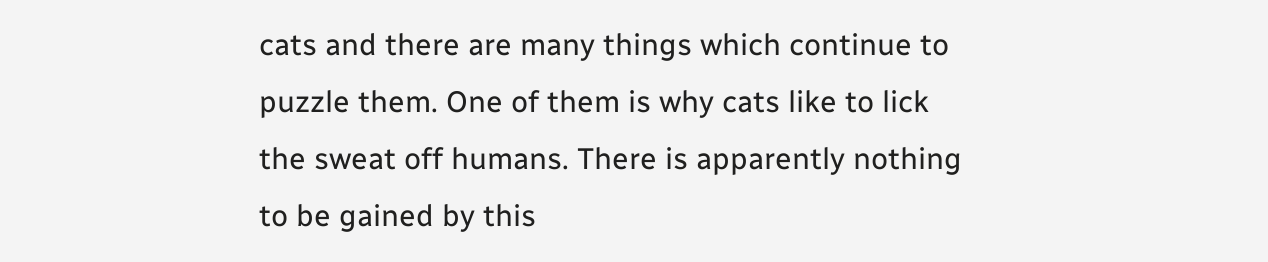cats and there are many things which continue to puzzle them. One of them is why cats like to lick the sweat off humans. There is apparently nothing to be gained by this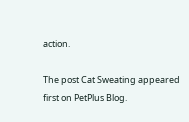action.

The post Cat Sweating appeared first on PetPlus Blog.